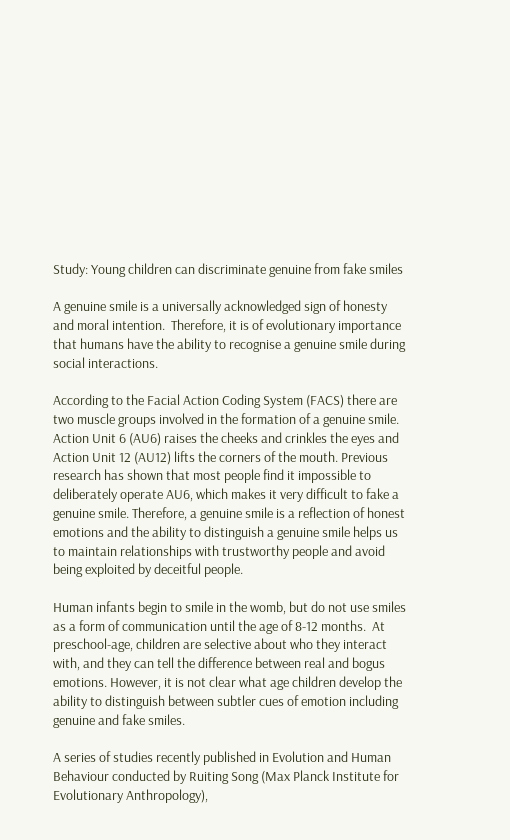Study: Young children can discriminate genuine from fake smiles

A genuine smile is a universally acknowledged sign of honesty and moral intention.  Therefore, it is of evolutionary importance that humans have the ability to recognise a genuine smile during social interactions.

According to the Facial Action Coding System (FACS) there are two muscle groups involved in the formation of a genuine smile. Action Unit 6 (AU6) raises the cheeks and crinkles the eyes and Action Unit 12 (AU12) lifts the corners of the mouth. Previous research has shown that most people find it impossible to deliberately operate AU6, which makes it very difficult to fake a genuine smile. Therefore, a genuine smile is a reflection of honest emotions and the ability to distinguish a genuine smile helps us to maintain relationships with trustworthy people and avoid being exploited by deceitful people.

Human infants begin to smile in the womb, but do not use smiles as a form of communication until the age of 8-12 months.  At preschool-age, children are selective about who they interact with, and they can tell the difference between real and bogus emotions. However, it is not clear what age children develop the ability to distinguish between subtler cues of emotion including genuine and fake smiles.

A series of studies recently published in Evolution and Human Behaviour conducted by Ruiting Song (Max Planck Institute for Evolutionary Anthropology),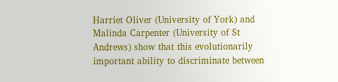Harriet Oliver (University of York) and Malinda Carpenter (University of St Andrews) show that this evolutionarily important ability to discriminate between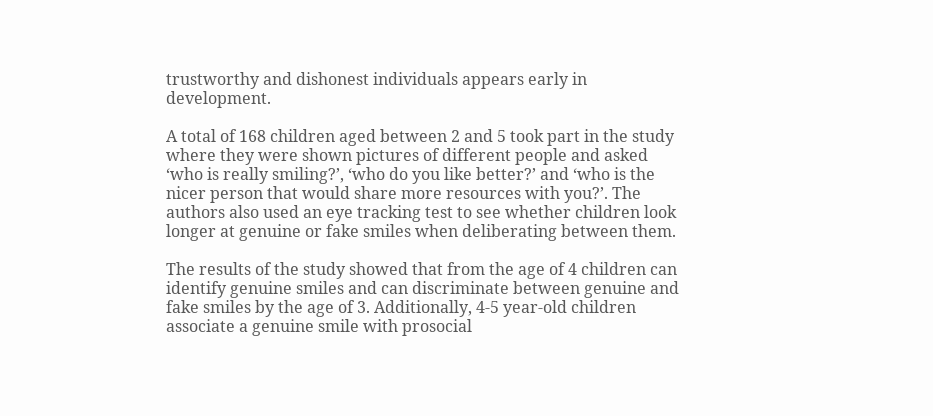trustworthy and dishonest individuals appears early in development.

A total of 168 children aged between 2 and 5 took part in the study where they were shown pictures of different people and asked ‘who is really smiling?’, ‘who do you like better?’ and ‘who is the nicer person that would share more resources with you?’. The authors also used an eye tracking test to see whether children look longer at genuine or fake smiles when deliberating between them.

The results of the study showed that from the age of 4 children can identify genuine smiles and can discriminate between genuine and fake smiles by the age of 3. Additionally, 4-5 year-old children associate a genuine smile with prosocial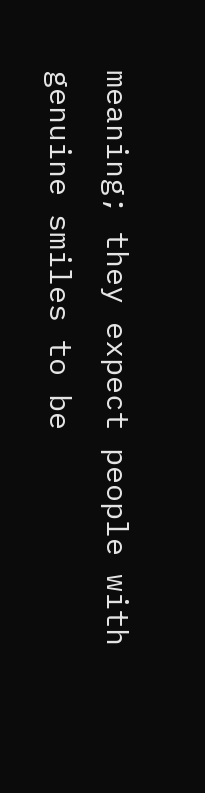meaning; they expect people with genuine smiles to be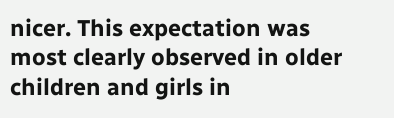nicer. This expectation was most clearly observed in older children and girls in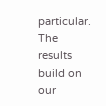particular. The results build on our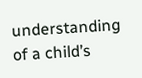understanding of a child’s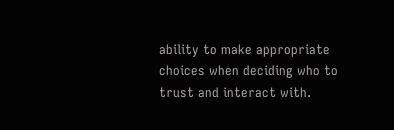ability to make appropriate choices when deciding who to trust and interact with.